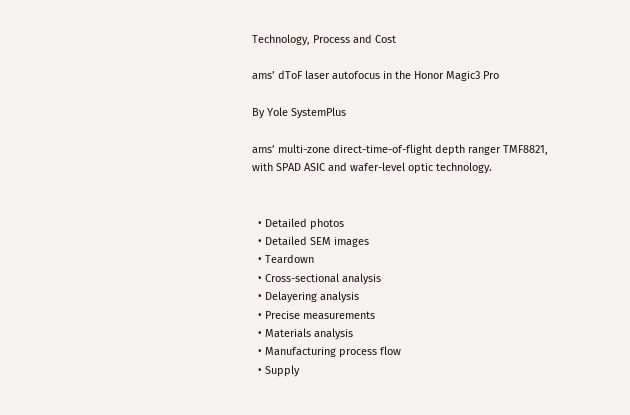Technology, Process and Cost

ams’ dToF laser autofocus in the Honor Magic3 Pro

By Yole SystemPlus

ams’ multi-zone direct-time-of-flight depth ranger TMF8821, with SPAD ASIC and wafer-level optic technology.


  • Detailed photos
  • Detailed SEM images
  • Teardown
  • Cross-sectional analysis
  • Delayering analysis
  • Precise measurements
  • Materials analysis
  • Manufacturing process flow
  • Supply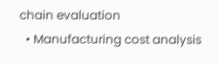chain evaluation
  • Manufacturing cost analysis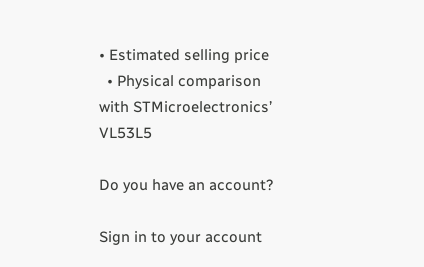• Estimated selling price
  • Physical comparison with STMicroelectronics’ VL53L5

Do you have an account?

Sign in to your account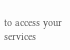to access your services